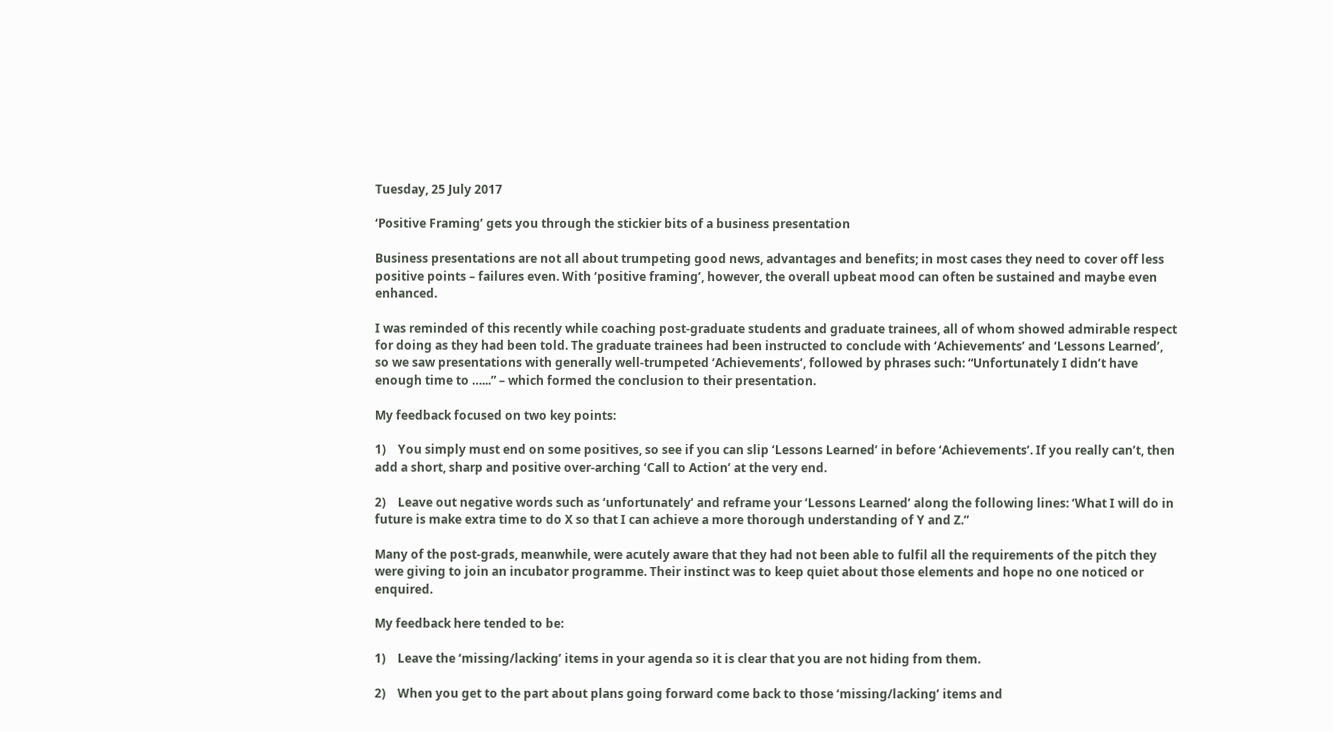Tuesday, 25 July 2017

‘Positive Framing’ gets you through the stickier bits of a business presentation

Business presentations are not all about trumpeting good news, advantages and benefits; in most cases they need to cover off less positive points – failures even. With ‘positive framing’, however, the overall upbeat mood can often be sustained and maybe even enhanced.

I was reminded of this recently while coaching post-graduate students and graduate trainees, all of whom showed admirable respect for doing as they had been told. The graduate trainees had been instructed to conclude with ‘Achievements’ and ‘Lessons Learned’, so we saw presentations with generally well-trumpeted ‘Achievements’, followed by phrases such: “Unfortunately I didn’t have enough time to …...” – which formed the conclusion to their presentation.

My feedback focused on two key points:

1)    You simply must end on some positives, so see if you can slip ‘Lessons Learned’ in before ‘Achievements’. If you really can’t, then add a short, sharp and positive over-arching ‘Call to Action’ at the very end.

2)    Leave out negative words such as ‘unfortunately’ and reframe your ‘Lessons Learned’ along the following lines: ‘What I will do in future is make extra time to do X so that I can achieve a more thorough understanding of Y and Z.”

Many of the post-grads, meanwhile, were acutely aware that they had not been able to fulfil all the requirements of the pitch they were giving to join an incubator programme. Their instinct was to keep quiet about those elements and hope no one noticed or enquired.

My feedback here tended to be:

1)    Leave the ‘missing/lacking’ items in your agenda so it is clear that you are not hiding from them.

2)    When you get to the part about plans going forward come back to those ‘missing/lacking’ items and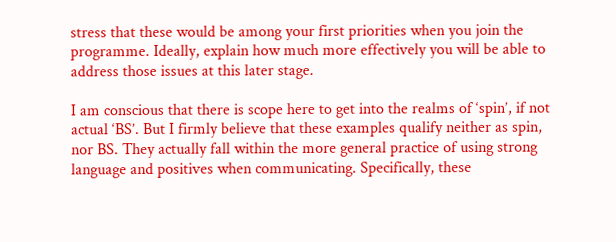stress that these would be among your first priorities when you join the programme. Ideally, explain how much more effectively you will be able to address those issues at this later stage.

I am conscious that there is scope here to get into the realms of ‘spin’, if not actual ‘BS’. But I firmly believe that these examples qualify neither as spin, nor BS. They actually fall within the more general practice of using strong language and positives when communicating. Specifically, these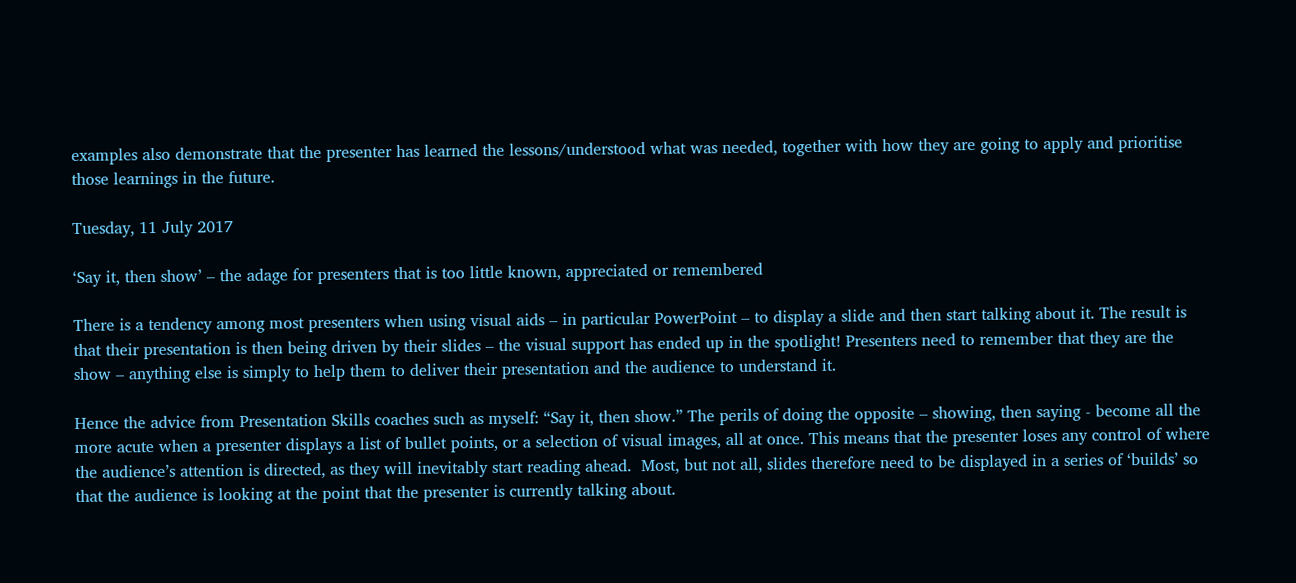examples also demonstrate that the presenter has learned the lessons/understood what was needed, together with how they are going to apply and prioritise those learnings in the future.

Tuesday, 11 July 2017

‘Say it, then show’ – the adage for presenters that is too little known, appreciated or remembered

There is a tendency among most presenters when using visual aids – in particular PowerPoint – to display a slide and then start talking about it. The result is that their presentation is then being driven by their slides – the visual support has ended up in the spotlight! Presenters need to remember that they are the show – anything else is simply to help them to deliver their presentation and the audience to understand it.

Hence the advice from Presentation Skills coaches such as myself: “Say it, then show.” The perils of doing the opposite – showing, then saying - become all the more acute when a presenter displays a list of bullet points, or a selection of visual images, all at once. This means that the presenter loses any control of where the audience’s attention is directed, as they will inevitably start reading ahead.  Most, but not all, slides therefore need to be displayed in a series of ‘builds’ so that the audience is looking at the point that the presenter is currently talking about.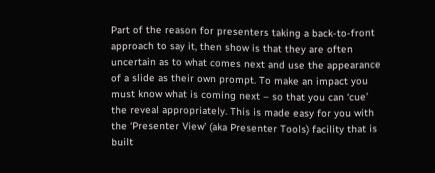Part of the reason for presenters taking a back-to-front approach to say it, then show is that they are often uncertain as to what comes next and use the appearance of a slide as their own prompt. To make an impact you must know what is coming next – so that you can ‘cue’ the reveal appropriately. This is made easy for you with the ‘Presenter View’ (aka Presenter Tools) facility that is built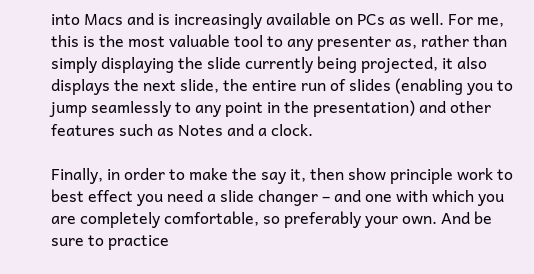into Macs and is increasingly available on PCs as well. For me, this is the most valuable tool to any presenter as, rather than simply displaying the slide currently being projected, it also displays the next slide, the entire run of slides (enabling you to jump seamlessly to any point in the presentation) and other features such as Notes and a clock.

Finally, in order to make the say it, then show principle work to best effect you need a slide changer – and one with which you are completely comfortable, so preferably your own. And be sure to practice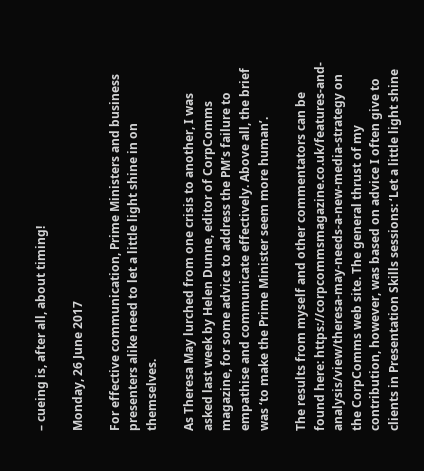– cueing is, after all, about timing!

Monday, 26 June 2017

For effective communication, Prime Ministers and business presenters alike need to let a little light shine in on themselves.

As Theresa May lurched from one crisis to another, I was asked last week by Helen Dunne, editor of CorpComms magazine, for some advice to address the PM’s failure to empathise and communicate effectively. Above all, the brief was ‘to make the Prime Minister seem more human’.

The results from myself and other commentators can be found here: https://corpcommsmagazine.co.uk/features-and-analysis/view/theresa-may-needs-a-new-media-strategy on the CorpComms web site. The general thrust of my contribution, however, was based on advice I often give to clients in Presentation Skills sessions: ‘Let a little light shine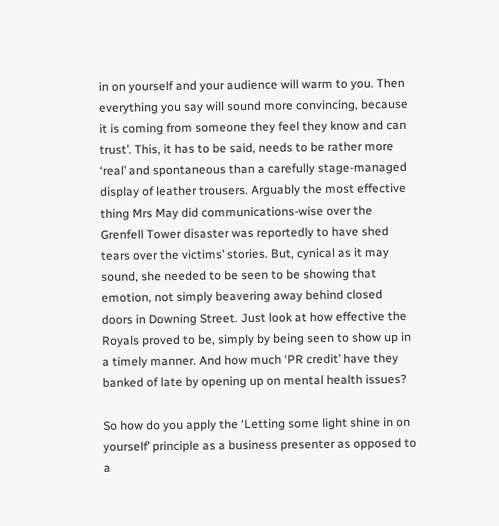in on yourself and your audience will warm to you. Then everything you say will sound more convincing, because it is coming from someone they feel they know and can trust’. This, it has to be said, needs to be rather more ‘real’ and spontaneous than a carefully stage-managed display of leather trousers. Arguably the most effective thing Mrs May did communications-wise over the Grenfell Tower disaster was reportedly to have shed tears over the victims’ stories. But, cynical as it may sound, she needed to be seen to be showing that emotion, not simply beavering away behind closed doors in Downing Street. Just look at how effective the Royals proved to be, simply by being seen to show up in a timely manner. And how much ‘PR credit’ have they banked of late by opening up on mental health issues?

So how do you apply the ‘Letting some light shine in on yourself’ principle as a business presenter as opposed to a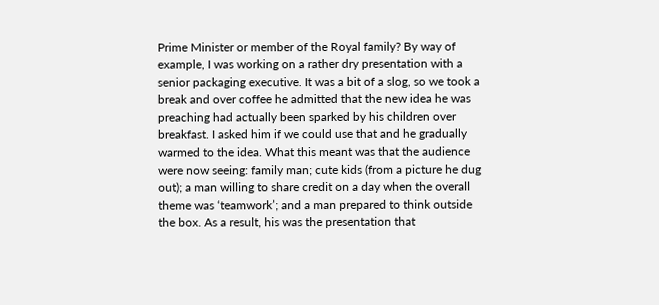Prime Minister or member of the Royal family? By way of example, I was working on a rather dry presentation with a senior packaging executive. It was a bit of a slog, so we took a break and over coffee he admitted that the new idea he was preaching had actually been sparked by his children over breakfast. I asked him if we could use that and he gradually warmed to the idea. What this meant was that the audience were now seeing: family man; cute kids (from a picture he dug out); a man willing to share credit on a day when the overall theme was ‘teamwork’; and a man prepared to think outside the box. As a result, his was the presentation that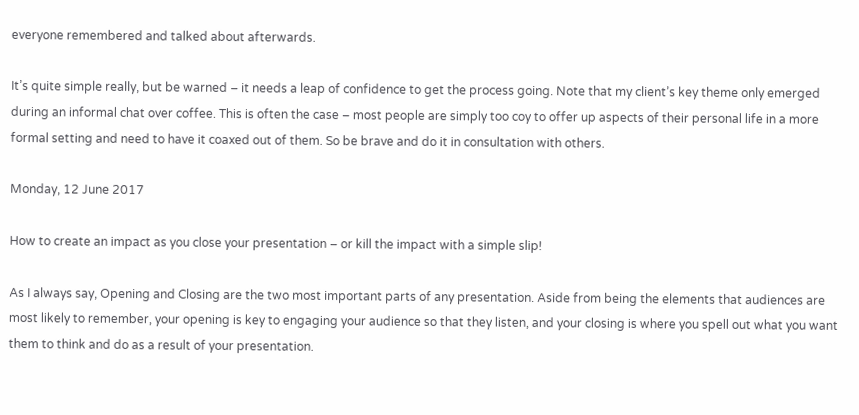everyone remembered and talked about afterwards.

It’s quite simple really, but be warned – it needs a leap of confidence to get the process going. Note that my client’s key theme only emerged during an informal chat over coffee. This is often the case – most people are simply too coy to offer up aspects of their personal life in a more formal setting and need to have it coaxed out of them. So be brave and do it in consultation with others.

Monday, 12 June 2017

How to create an impact as you close your presentation – or kill the impact with a simple slip!

As I always say, Opening and Closing are the two most important parts of any presentation. Aside from being the elements that audiences are most likely to remember, your opening is key to engaging your audience so that they listen, and your closing is where you spell out what you want them to think and do as a result of your presentation.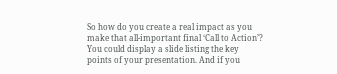So how do you create a real impact as you make that all-important final ‘Call to Action’? You could display a slide listing the key points of your presentation. And if you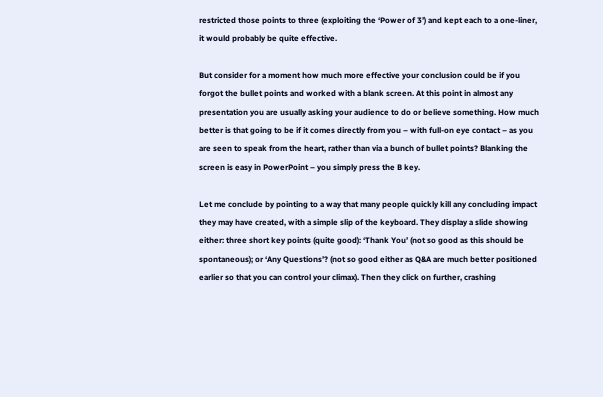restricted those points to three (exploiting the ‘Power of 3’) and kept each to a one-liner, it would probably be quite effective.

But consider for a moment how much more effective your conclusion could be if you forgot the bullet points and worked with a blank screen. At this point in almost any presentation you are usually asking your audience to do or believe something. How much better is that going to be if it comes directly from you – with full-on eye contact – as you are seen to speak from the heart, rather than via a bunch of bullet points? Blanking the screen is easy in PowerPoint – you simply press the B key.

Let me conclude by pointing to a way that many people quickly kill any concluding impact they may have created, with a simple slip of the keyboard. They display a slide showing either: three short key points (quite good): ‘Thank You’ (not so good as this should be spontaneous); or ‘Any Questions’? (not so good either as Q&A are much better positioned earlier so that you can control your climax). Then they click on further, crashing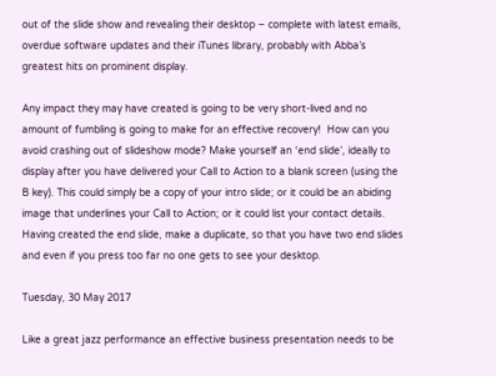out of the slide show and revealing their desktop – complete with latest emails, overdue software updates and their iTunes library, probably with Abba’s greatest hits on prominent display.

Any impact they may have created is going to be very short-lived and no amount of fumbling is going to make for an effective recovery!  How can you avoid crashing out of slideshow mode? Make yourself an ‘end slide’, ideally to display after you have delivered your Call to Action to a blank screen (using the B key). This could simply be a copy of your intro slide; or it could be an abiding image that underlines your Call to Action; or it could list your contact details. Having created the end slide, make a duplicate, so that you have two end slides and even if you press too far no one gets to see your desktop.

Tuesday, 30 May 2017

Like a great jazz performance an effective business presentation needs to be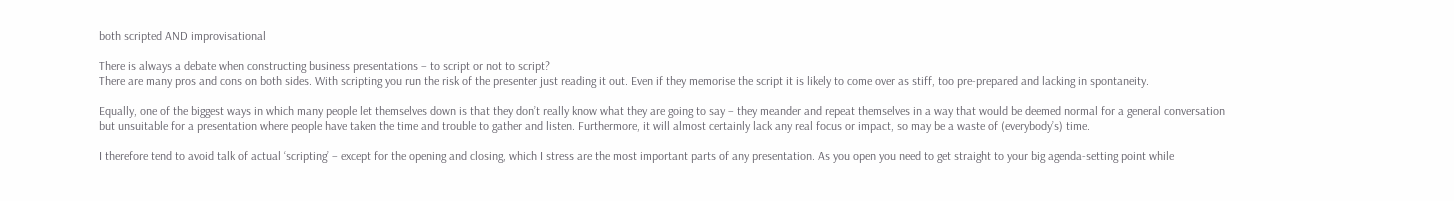both scripted AND improvisational

There is always a debate when constructing business presentations – to script or not to script?
There are many pros and cons on both sides. With scripting you run the risk of the presenter just reading it out. Even if they memorise the script it is likely to come over as stiff, too pre-prepared and lacking in spontaneity.

Equally, one of the biggest ways in which many people let themselves down is that they don’t really know what they are going to say – they meander and repeat themselves in a way that would be deemed normal for a general conversation but unsuitable for a presentation where people have taken the time and trouble to gather and listen. Furthermore, it will almost certainly lack any real focus or impact, so may be a waste of (everybody’s) time.

I therefore tend to avoid talk of actual ‘scripting’ – except for the opening and closing, which I stress are the most important parts of any presentation. As you open you need to get straight to your big agenda-setting point while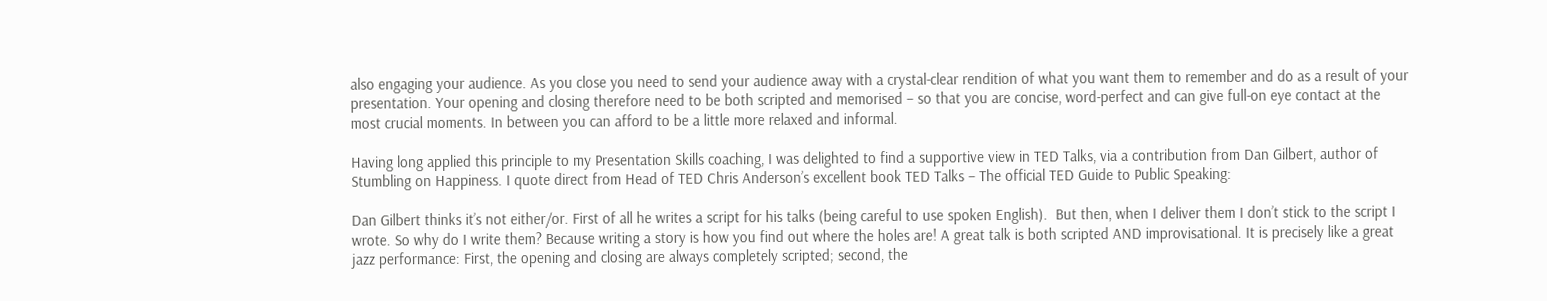also engaging your audience. As you close you need to send your audience away with a crystal-clear rendition of what you want them to remember and do as a result of your presentation. Your opening and closing therefore need to be both scripted and memorised – so that you are concise, word-perfect and can give full-on eye contact at the most crucial moments. In between you can afford to be a little more relaxed and informal.

Having long applied this principle to my Presentation Skills coaching, I was delighted to find a supportive view in TED Talks, via a contribution from Dan Gilbert, author of Stumbling on Happiness. I quote direct from Head of TED Chris Anderson’s excellent book TED Talks – The official TED Guide to Public Speaking:

Dan Gilbert thinks it’s not either/or. First of all he writes a script for his talks (being careful to use spoken English).  But then, when I deliver them I don’t stick to the script I wrote. So why do I write them? Because writing a story is how you find out where the holes are! A great talk is both scripted AND improvisational. It is precisely like a great jazz performance: First, the opening and closing are always completely scripted; second, the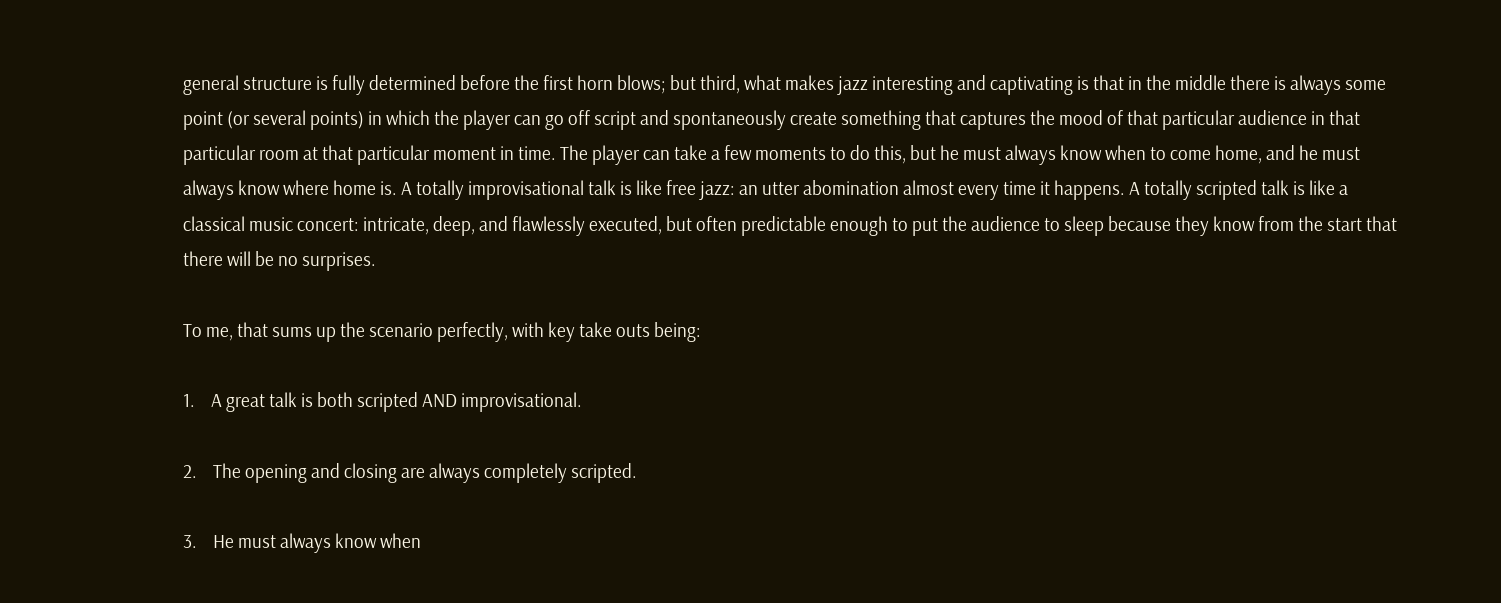general structure is fully determined before the first horn blows; but third, what makes jazz interesting and captivating is that in the middle there is always some point (or several points) in which the player can go off script and spontaneously create something that captures the mood of that particular audience in that particular room at that particular moment in time. The player can take a few moments to do this, but he must always know when to come home, and he must always know where home is. A totally improvisational talk is like free jazz: an utter abomination almost every time it happens. A totally scripted talk is like a classical music concert: intricate, deep, and flawlessly executed, but often predictable enough to put the audience to sleep because they know from the start that there will be no surprises.

To me, that sums up the scenario perfectly, with key take outs being:

1.    A great talk is both scripted AND improvisational.

2.    The opening and closing are always completely scripted.

3.    He must always know when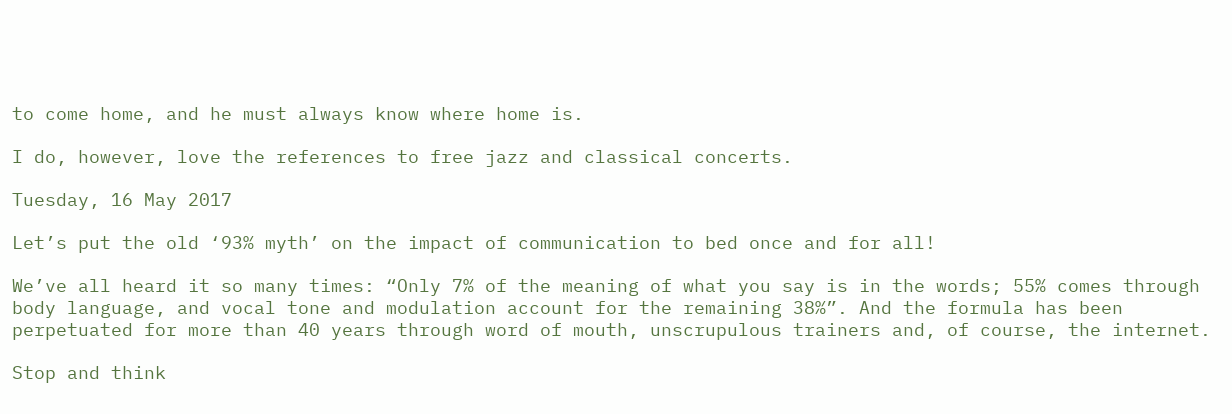to come home, and he must always know where home is.

I do, however, love the references to free jazz and classical concerts.

Tuesday, 16 May 2017

Let’s put the old ‘93% myth’ on the impact of communication to bed once and for all!

We’ve all heard it so many times: “Only 7% of the meaning of what you say is in the words; 55% comes through body language, and vocal tone and modulation account for the remaining 38%”. And the formula has been perpetuated for more than 40 years through word of mouth, unscrupulous trainers and, of course, the internet.

Stop and think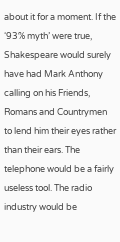about it for a moment. If the ‘93% myth’ were true, Shakespeare would surely have had Mark Anthony calling on his Friends, Romans and Countrymen to lend him their eyes rather than their ears. The telephone would be a fairly useless tool. The radio industry would be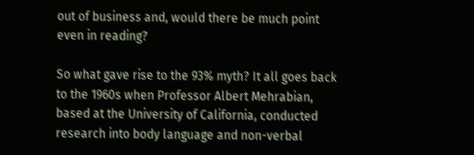out of business and, would there be much point even in reading?

So what gave rise to the 93% myth? It all goes back to the 1960s when Professor Albert Mehrabian, based at the University of California, conducted research into body language and non-verbal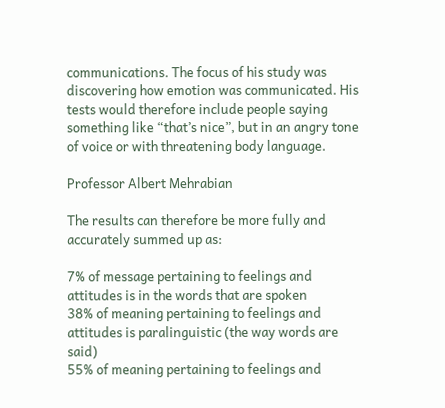communications. The focus of his study was discovering how emotion was communicated. His tests would therefore include people saying something like “that’s nice”, but in an angry tone of voice or with threatening body language.

Professor Albert Mehrabian

The results can therefore be more fully and accurately summed up as:

7% of message pertaining to feelings and attitudes is in the words that are spoken
38% of meaning pertaining to feelings and attitudes is paralinguistic (the way words are said)
55% of meaning pertaining to feelings and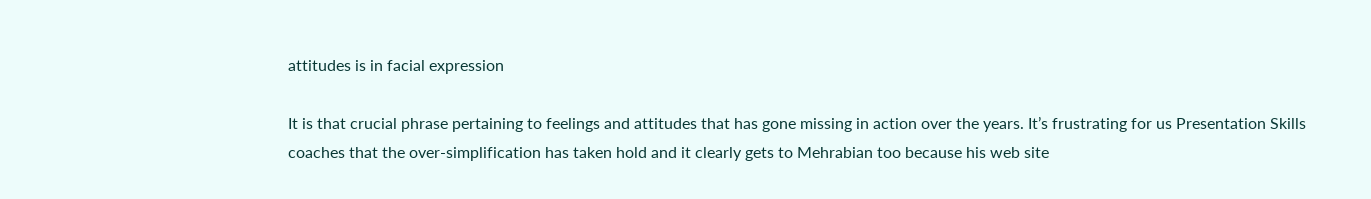attitudes is in facial expression

It is that crucial phrase pertaining to feelings and attitudes that has gone missing in action over the years. It’s frustrating for us Presentation Skills coaches that the over-simplification has taken hold and it clearly gets to Mehrabian too because his web site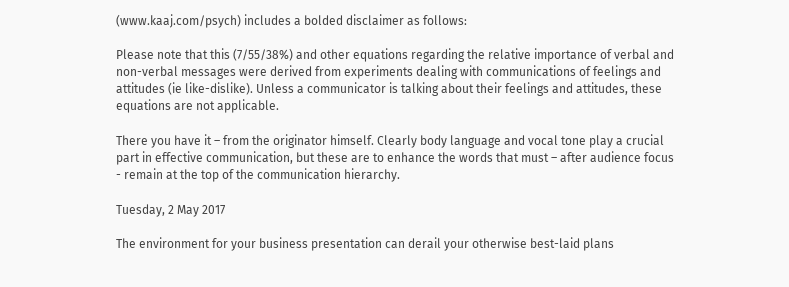(www.kaaj.com/psych) includes a bolded disclaimer as follows:

Please note that this (7/55/38%) and other equations regarding the relative importance of verbal and non-verbal messages were derived from experiments dealing with communications of feelings and attitudes (ie like-dislike). Unless a communicator is talking about their feelings and attitudes, these equations are not applicable.

There you have it – from the originator himself. Clearly body language and vocal tone play a crucial part in effective communication, but these are to enhance the words that must – after audience focus - remain at the top of the communication hierarchy.

Tuesday, 2 May 2017

The environment for your business presentation can derail your otherwise best-laid plans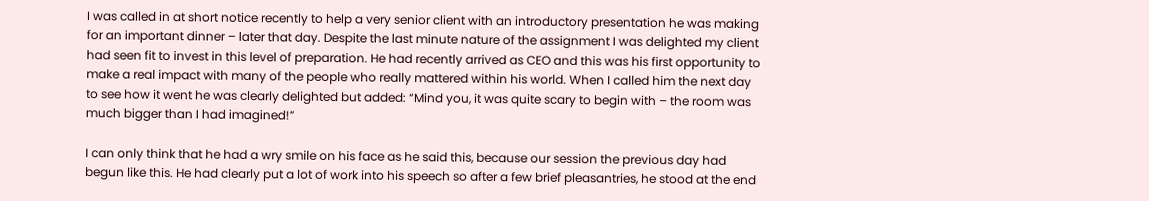I was called in at short notice recently to help a very senior client with an introductory presentation he was making for an important dinner – later that day. Despite the last minute nature of the assignment I was delighted my client had seen fit to invest in this level of preparation. He had recently arrived as CEO and this was his first opportunity to make a real impact with many of the people who really mattered within his world. When I called him the next day to see how it went he was clearly delighted but added: “Mind you, it was quite scary to begin with – the room was much bigger than I had imagined!”

I can only think that he had a wry smile on his face as he said this, because our session the previous day had begun like this. He had clearly put a lot of work into his speech so after a few brief pleasantries, he stood at the end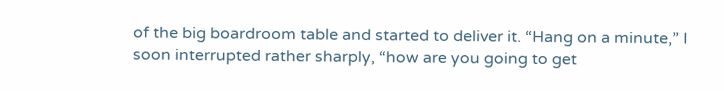of the big boardroom table and started to deliver it. “Hang on a minute,” I soon interrupted rather sharply, “how are you going to get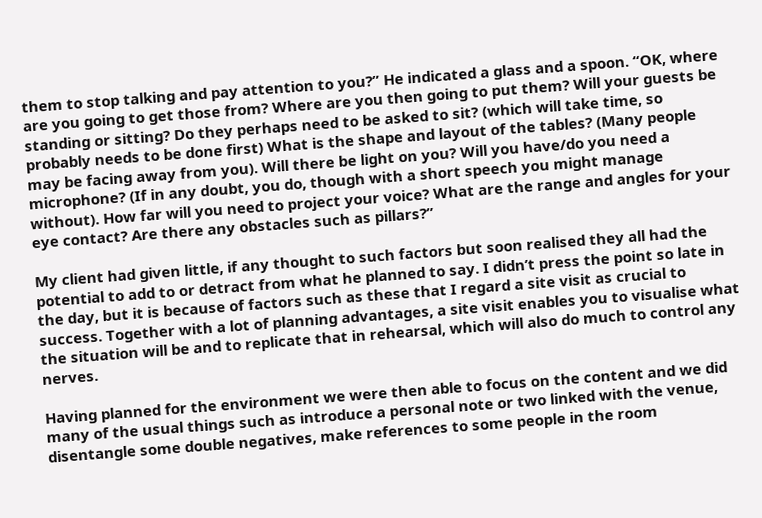them to stop talking and pay attention to you?” He indicated a glass and a spoon. “OK, where are you going to get those from? Where are you then going to put them? Will your guests be standing or sitting? Do they perhaps need to be asked to sit? (which will take time, so probably needs to be done first) What is the shape and layout of the tables? (Many people may be facing away from you). Will there be light on you? Will you have/do you need a microphone? (If in any doubt, you do, though with a short speech you might manage without). How far will you need to project your voice? What are the range and angles for your eye contact? Are there any obstacles such as pillars?”

My client had given little, if any thought to such factors but soon realised they all had the potential to add to or detract from what he planned to say. I didn’t press the point so late in the day, but it is because of factors such as these that I regard a site visit as crucial to success. Together with a lot of planning advantages, a site visit enables you to visualise what the situation will be and to replicate that in rehearsal, which will also do much to control any nerves.

Having planned for the environment we were then able to focus on the content and we did many of the usual things such as introduce a personal note or two linked with the venue, disentangle some double negatives, make references to some people in the room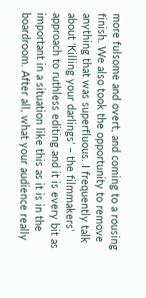more fulsome and overt, and coming to a rousing finish. We also took the opportunity to remove anything that was superfluous. I frequently talk about ‘Killing your darlings’ – the filmmakers’ approach to ruthless editing and it is every bit as important in a situation like this as it is in the boardroom. After all, what your audience really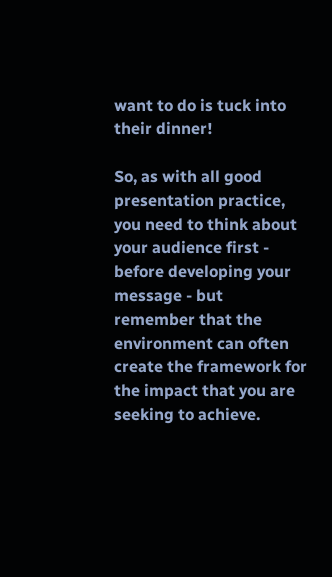want to do is tuck into their dinner!

So, as with all good presentation practice, you need to think about your audience first - before developing your message - but remember that the environment can often create the framework for the impact that you are seeking to achieve.